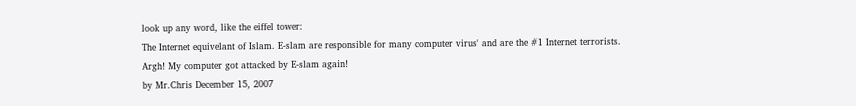look up any word, like the eiffel tower:
The Internet equivelant of Islam. E-slam are responsible for many computer virus' and are the #1 Internet terrorists.
Argh! My computer got attacked by E-slam again!
by Mr.Chris December 15, 2007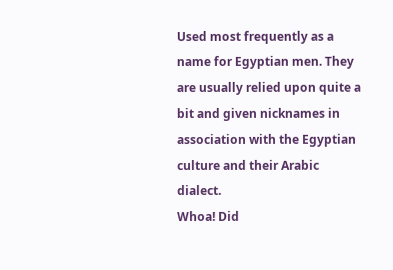Used most frequently as a name for Egyptian men. They are usually relied upon quite a bit and given nicknames in association with the Egyptian culture and their Arabic dialect.
Whoa! Did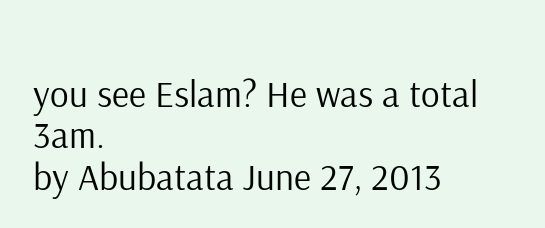you see Eslam? He was a total 3am.
by Abubatata June 27, 2013